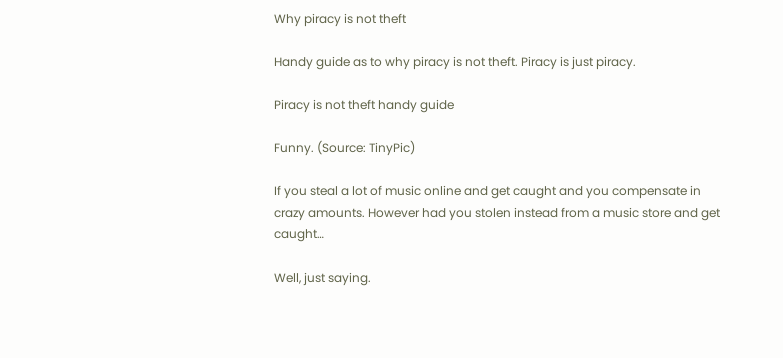Why piracy is not theft

Handy guide as to why piracy is not theft. Piracy is just piracy.

Piracy is not theft handy guide

Funny. (Source: TinyPic)

If you steal a lot of music online and get caught and you compensate in crazy amounts. However had you stolen instead from a music store and get caught…

Well, just saying.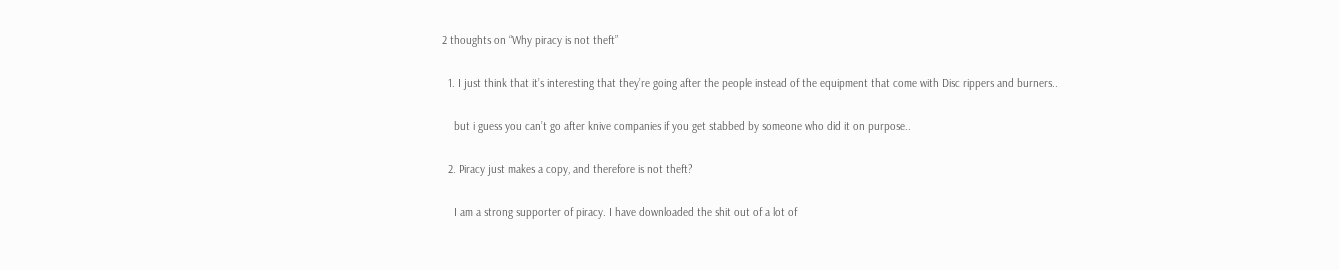2 thoughts on “Why piracy is not theft”

  1. I just think that it’s interesting that they’re going after the people instead of the equipment that come with Disc rippers and burners..

    but i guess you can’t go after knive companies if you get stabbed by someone who did it on purpose..

  2. Piracy just makes a copy, and therefore is not theft?

    I am a strong supporter of piracy. I have downloaded the shit out of a lot of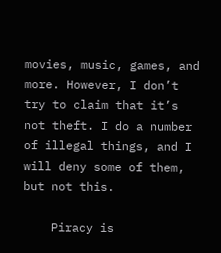movies, music, games, and more. However, I don’t try to claim that it’s not theft. I do a number of illegal things, and I will deny some of them, but not this.

    Piracy is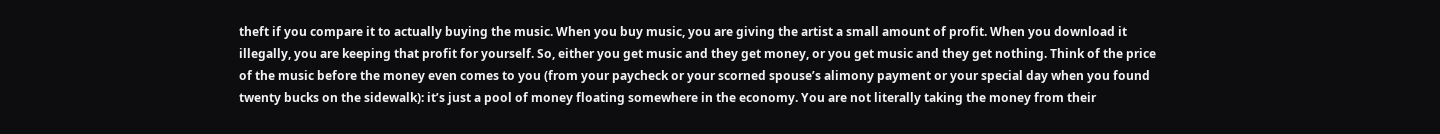theft if you compare it to actually buying the music. When you buy music, you are giving the artist a small amount of profit. When you download it illegally, you are keeping that profit for yourself. So, either you get music and they get money, or you get music and they get nothing. Think of the price of the music before the money even comes to you (from your paycheck or your scorned spouse’s alimony payment or your special day when you found twenty bucks on the sidewalk): it’s just a pool of money floating somewhere in the economy. You are not literally taking the money from their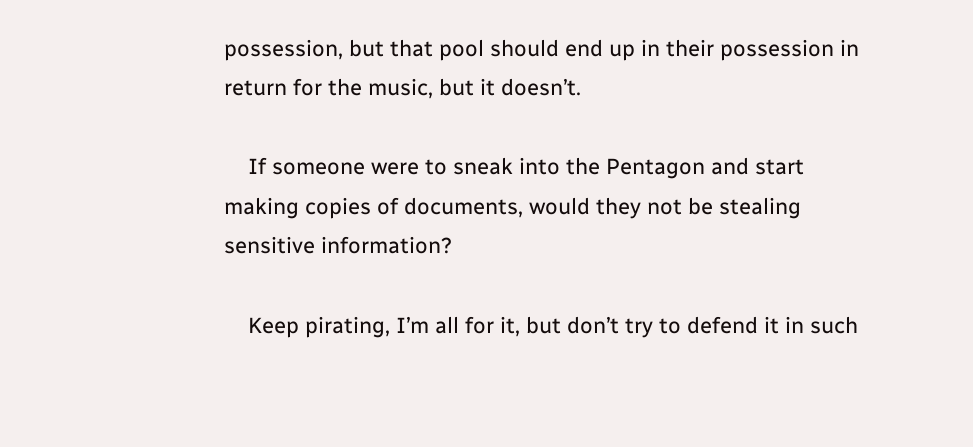possession, but that pool should end up in their possession in return for the music, but it doesn’t.

    If someone were to sneak into the Pentagon and start making copies of documents, would they not be stealing sensitive information?

    Keep pirating, I’m all for it, but don’t try to defend it in such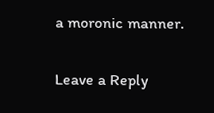a moronic manner.

Leave a Reply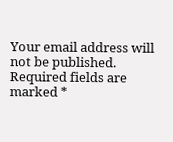Your email address will not be published. Required fields are marked *